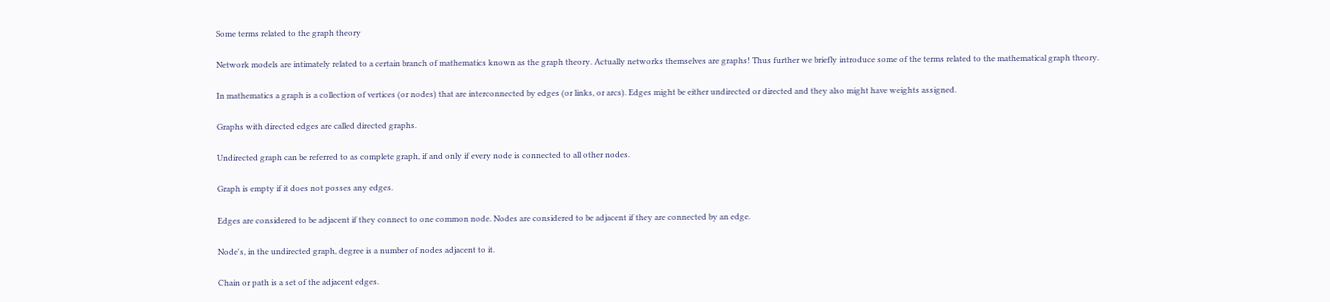Some terms related to the graph theory

Network models are intimately related to a certain branch of mathematics known as the graph theory. Actually networks themselves are graphs! Thus further we briefly introduce some of the terms related to the mathematical graph theory.

In mathematics a graph is a collection of vertices (or nodes) that are interconnected by edges (or links, or arcs). Edges might be either undirected or directed and they also might have weights assigned.

Graphs with directed edges are called directed graphs.

Undirected graph can be referred to as complete graph, if and only if every node is connected to all other nodes.

Graph is empty if it does not posses any edges.

Edges are considered to be adjacent if they connect to one common node. Nodes are considered to be adjacent if they are connected by an edge.

Node's, in the undirected graph, degree is a number of nodes adjacent to it.

Chain or path is a set of the adjacent edges.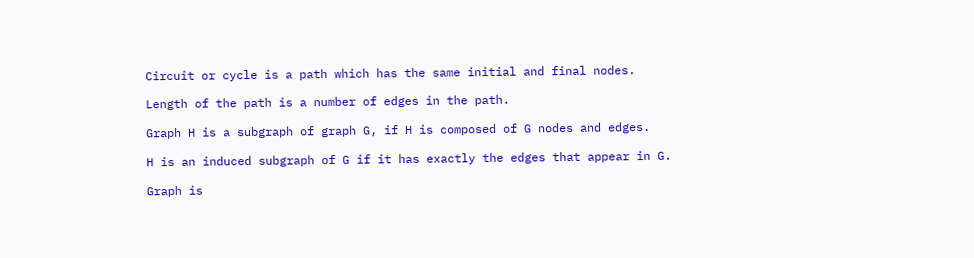Circuit or cycle is a path which has the same initial and final nodes.

Length of the path is a number of edges in the path.

Graph H is a subgraph of graph G, if H is composed of G nodes and edges.

H is an induced subgraph of G if it has exactly the edges that appear in G.

Graph is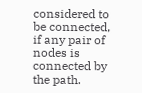considered to be connected, if any pair of nodes is connected by the path.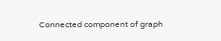Connected component of graph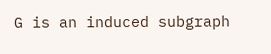G is an induced subgraph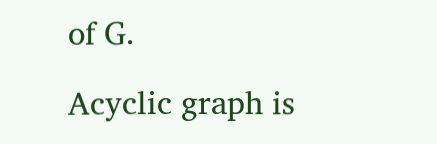of G.

Acyclic graph is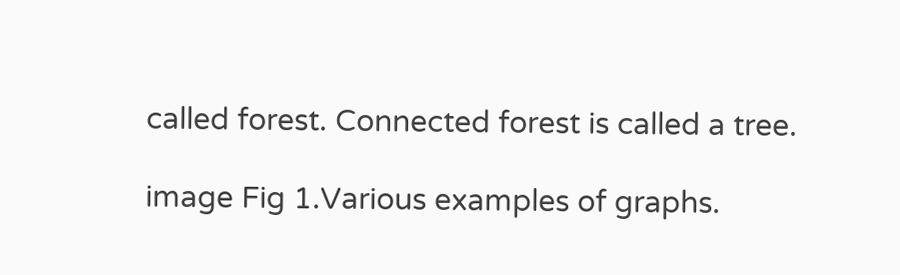called forest. Connected forest is called a tree.

image Fig 1.Various examples of graphs.